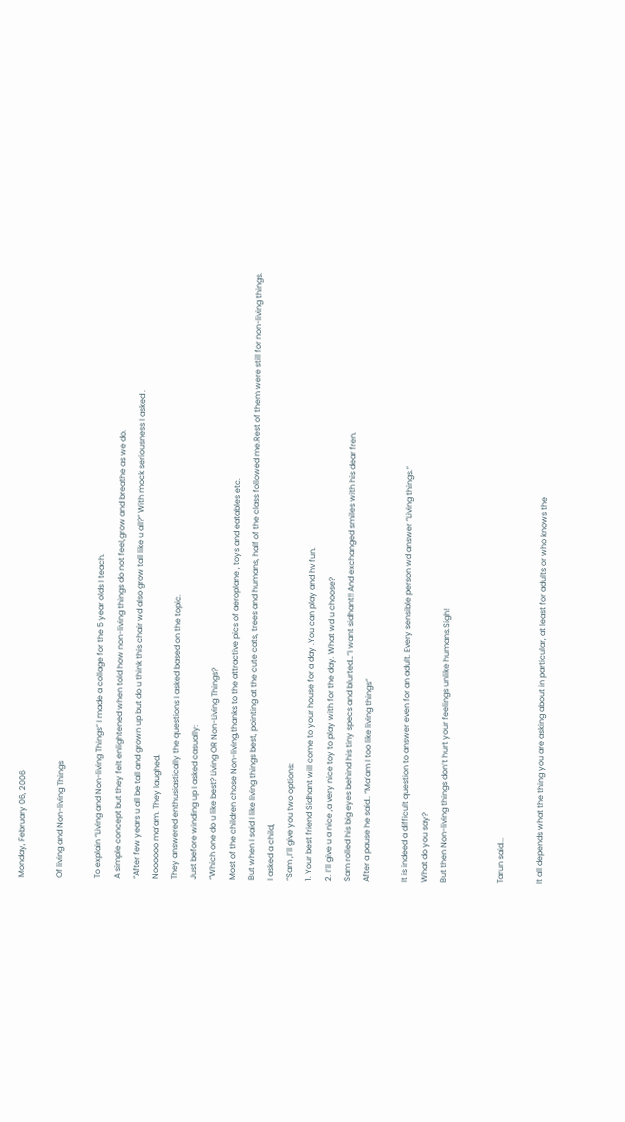Monday, February 06, 2006

Of living and Non-living Things

To explain “Living and Non-living Things” I made a collage for the 5 year olds I teach.
A simple concept but they felt enlightened when told how non-living things do not feel,grow and breathe as we do.
“After few years u all be tall and grown up but do u think this chair wd also grow tall like u all?” With mock seriousness I asked .
Noooooo ma’am. They laughed.
They answered enthusiastically the questions I asked based on the topic.
Just before winding up I asked casually:
“Which one do u like best? Living OR Non-Living Things?
Most of the children chose Non-living,thanks to the attractive pics of aeroplane , toys and eatables etc.
But when I said I like living things best, pointing at the cute cats, trees and humans, half of the class followed me.Rest of them were still for non-living things.
I asked a child,
“Sam ,I’ll give you two options:
1. Your best friend Sidhant will come to your house for a day .You can play and hv fun.
2. I’ll give u a nice ,a very nice toy to play with for the day. What wd u choose?
Sam rolled his big eyes behind his tiny specs and blurted…”I want sidhant!! And exchanged smiles with his dear fren.
After a pause he said.. “Ma’am I too like living things”

It is indeed a difficult question to answer even for an adult. Every sensible person wd answer “Living things.”
What do you say?
But then Non-living things don’t hurt your feelings unlike humans.Sigh!


Tarun said...

It all depends what the thing you are asking about in particular, at least for adults or who knows the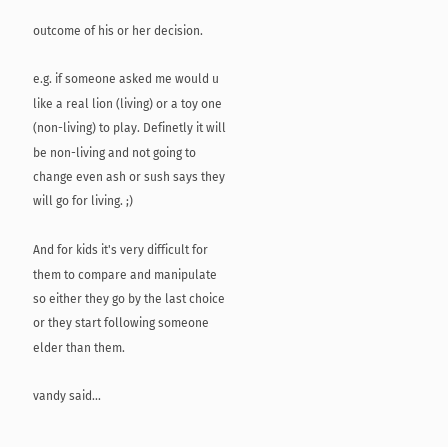outcome of his or her decision.

e.g. if someone asked me would u like a real lion (living) or a toy one (non-living) to play. Definetly it will be non-living and not going to change even ash or sush says they will go for living. ;)

And for kids it's very difficult for them to compare and manipulate so either they go by the last choice or they start following someone elder than them.

vandy said...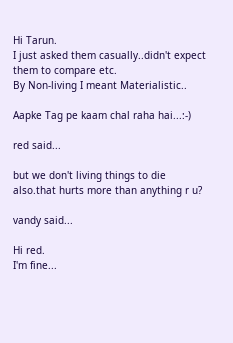Hi Tarun.
I just asked them casually..didn't expect them to compare etc.
By Non-living I meant Materialistic..

Aapke Tag pe kaam chal raha hai...:-)

red said...

but we don't living things to die also.that hurts more than anything r u?

vandy said...

Hi red.
I'm fine...